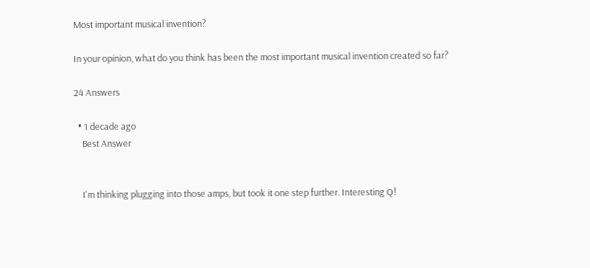Most important musical invention?

In your opinion, what do you think has been the most important musical invention created so far?

24 Answers

  • 1 decade ago
    Best Answer


    I'm thinking plugging into those amps, but took it one step further. Interesting Q!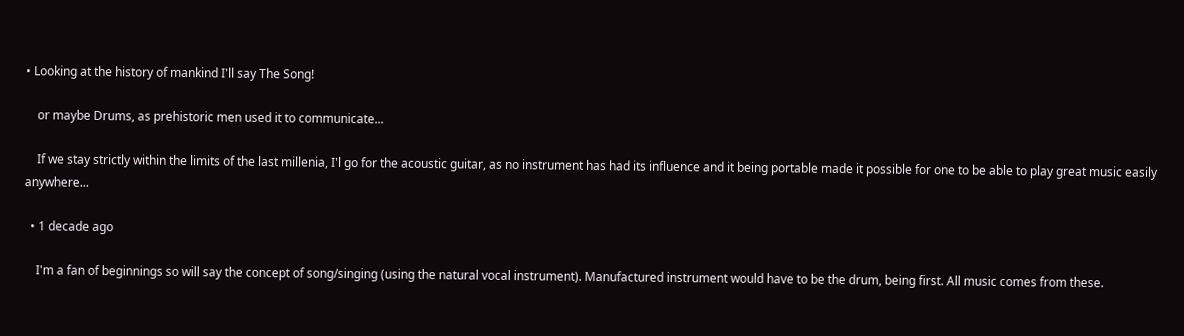• Looking at the history of mankind I'll say The Song!

    or maybe Drums, as prehistoric men used it to communicate...

    If we stay strictly within the limits of the last millenia, I'l go for the acoustic guitar, as no instrument has had its influence and it being portable made it possible for one to be able to play great music easily anywhere...

  • 1 decade ago

    I'm a fan of beginnings so will say the concept of song/singing (using the natural vocal instrument). Manufactured instrument would have to be the drum, being first. All music comes from these.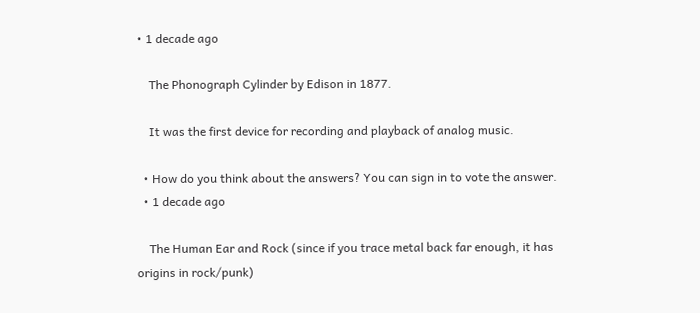• 1 decade ago

    The Phonograph Cylinder by Edison in 1877.

    It was the first device for recording and playback of analog music.

  • How do you think about the answers? You can sign in to vote the answer.
  • 1 decade ago

    The Human Ear and Rock (since if you trace metal back far enough, it has origins in rock/punk)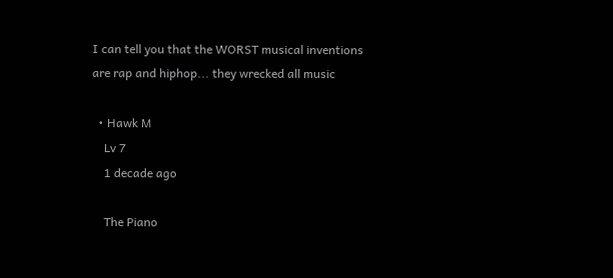I can tell you that the WORST musical inventions are rap and hiphop... they wrecked all music

  • Hawk M
    Lv 7
    1 decade ago

    The Piano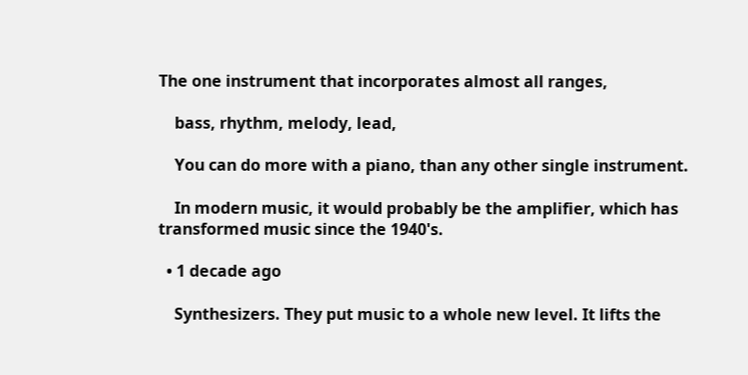The one instrument that incorporates almost all ranges,

    bass, rhythm, melody, lead,

    You can do more with a piano, than any other single instrument.

    In modern music, it would probably be the amplifier, which has transformed music since the 1940's.

  • 1 decade ago

    Synthesizers. They put music to a whole new level. It lifts the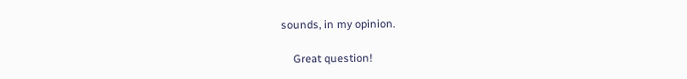sounds, in my opinion.

    Great question!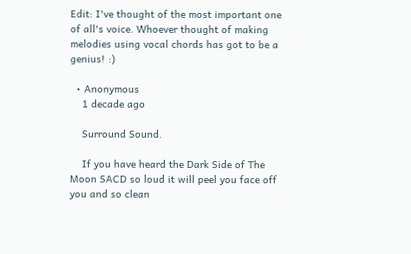Edit: I've thought of the most important one of all's voice. Whoever thought of making melodies using vocal chords has got to be a genius! :)

  • Anonymous
    1 decade ago

    Surround Sound.

    If you have heard the Dark Side of The Moon SACD so loud it will peel you face off you and so clean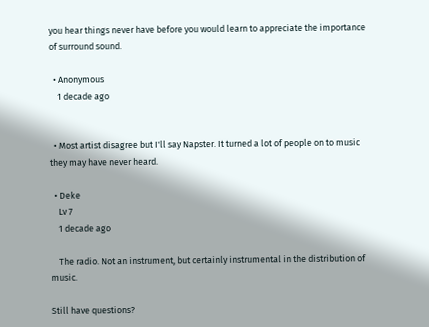you hear things never have before you would learn to appreciate the importance of surround sound.

  • Anonymous
    1 decade ago


  • Most artist disagree but I'll say Napster. It turned a lot of people on to music they may have never heard.

  • Deke
    Lv 7
    1 decade ago

    The radio. Not an instrument, but certainly instrumental in the distribution of music.

Still have questions?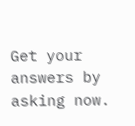Get your answers by asking now.